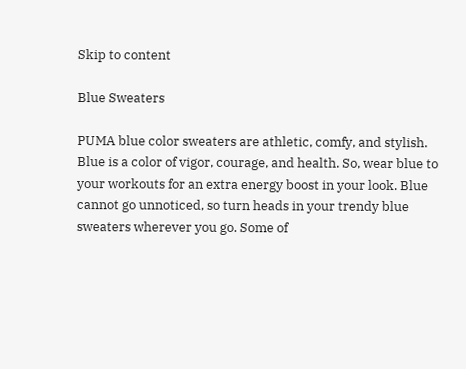Skip to content

Blue Sweaters

PUMA blue color sweaters are athletic, comfy, and stylish. Blue is a color of vigor, courage, and health. So, wear blue to your workouts for an extra energy boost in your look. Blue cannot go unnoticed, so turn heads in your trendy blue sweaters wherever you go. Some of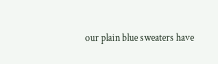our plain blue sweaters have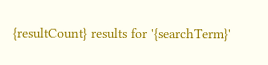{resultCount} results for '{searchTerm}'